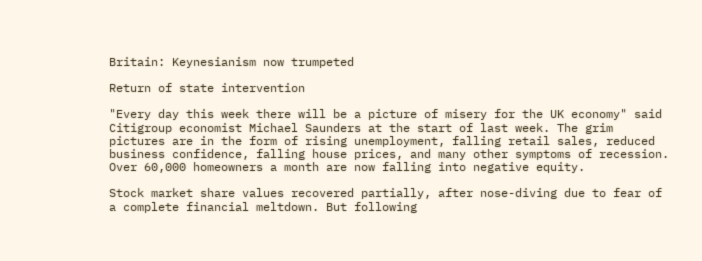Britain: Keynesianism now trumpeted

Return of state intervention

"Every day this week there will be a picture of misery for the UK economy" said Citigroup economist Michael Saunders at the start of last week. The grim pictures are in the form of rising unemployment, falling retail sales, reduced business confidence, falling house prices, and many other symptoms of recession. Over 60,000 homeowners a month are now falling into negative equity.

Stock market share values recovered partially, after nose-diving due to fear of a complete financial meltdown. But following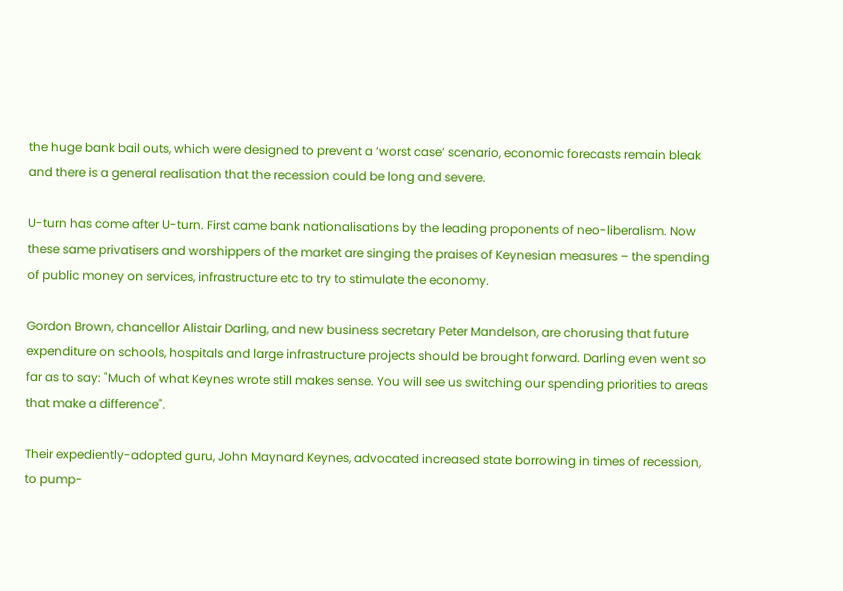the huge bank bail outs, which were designed to prevent a ’worst case’ scenario, economic forecasts remain bleak and there is a general realisation that the recession could be long and severe.

U-turn has come after U-turn. First came bank nationalisations by the leading proponents of neo-liberalism. Now these same privatisers and worshippers of the market are singing the praises of Keynesian measures – the spending of public money on services, infrastructure etc to try to stimulate the economy.

Gordon Brown, chancellor Alistair Darling, and new business secretary Peter Mandelson, are chorusing that future expenditure on schools, hospitals and large infrastructure projects should be brought forward. Darling even went so far as to say: "Much of what Keynes wrote still makes sense. You will see us switching our spending priorities to areas that make a difference".

Their expediently-adopted guru, John Maynard Keynes, advocated increased state borrowing in times of recession, to pump-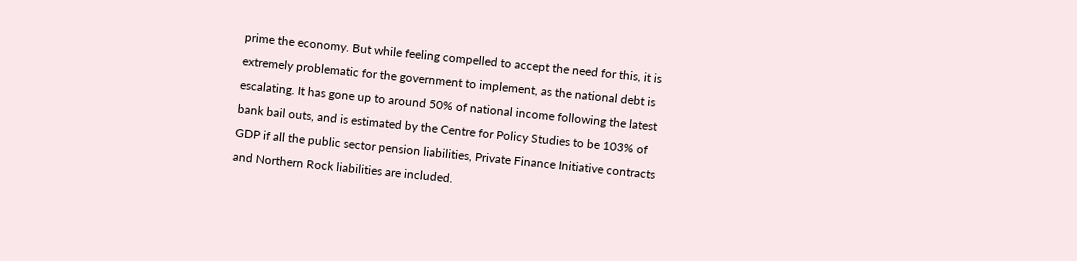prime the economy. But while feeling compelled to accept the need for this, it is extremely problematic for the government to implement, as the national debt is escalating. It has gone up to around 50% of national income following the latest bank bail outs, and is estimated by the Centre for Policy Studies to be 103% of GDP if all the public sector pension liabilities, Private Finance Initiative contracts and Northern Rock liabilities are included.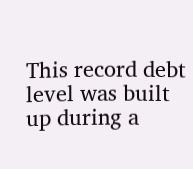This record debt level was built up during a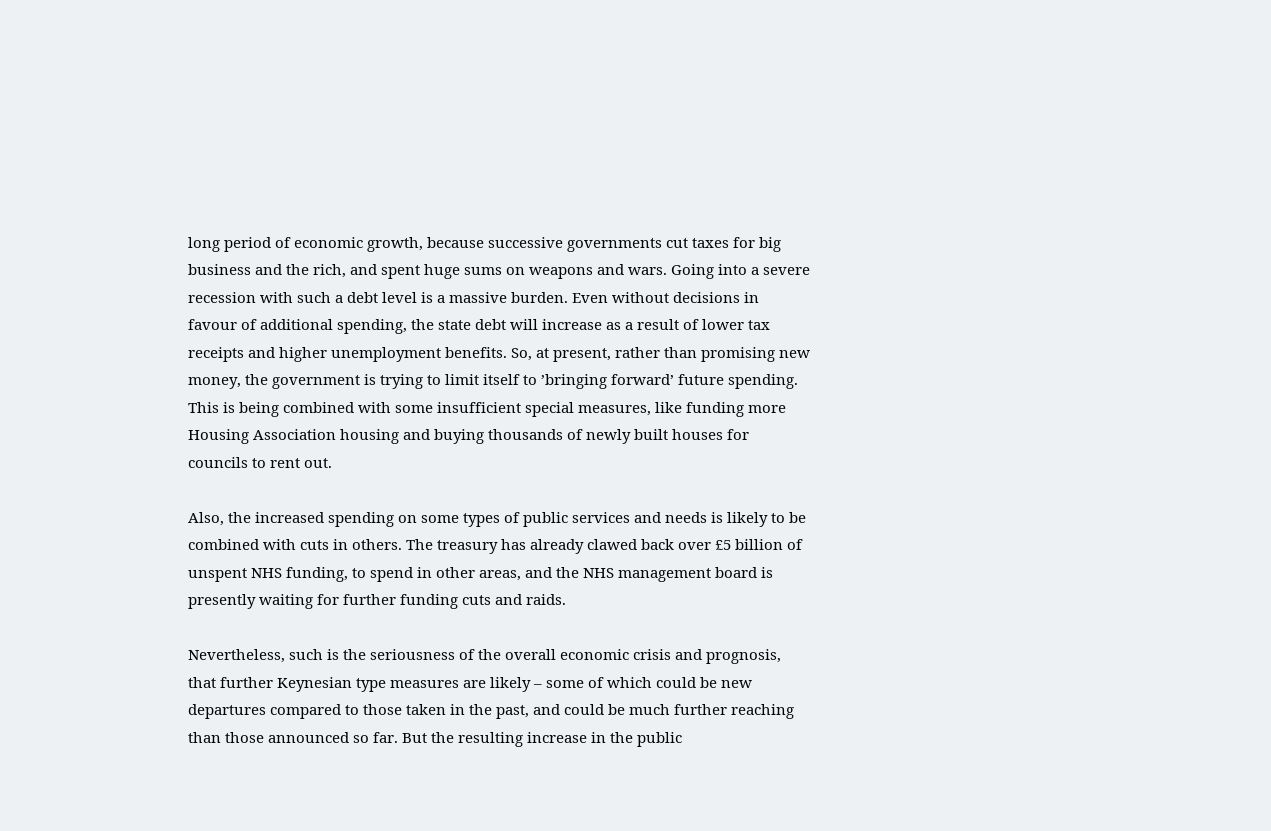long period of economic growth, because successive governments cut taxes for big business and the rich, and spent huge sums on weapons and wars. Going into a severe recession with such a debt level is a massive burden. Even without decisions in favour of additional spending, the state debt will increase as a result of lower tax receipts and higher unemployment benefits. So, at present, rather than promising new money, the government is trying to limit itself to ’bringing forward’ future spending. This is being combined with some insufficient special measures, like funding more Housing Association housing and buying thousands of newly built houses for councils to rent out.

Also, the increased spending on some types of public services and needs is likely to be combined with cuts in others. The treasury has already clawed back over £5 billion of unspent NHS funding, to spend in other areas, and the NHS management board is presently waiting for further funding cuts and raids.

Nevertheless, such is the seriousness of the overall economic crisis and prognosis, that further Keynesian type measures are likely – some of which could be new departures compared to those taken in the past, and could be much further reaching than those announced so far. But the resulting increase in the public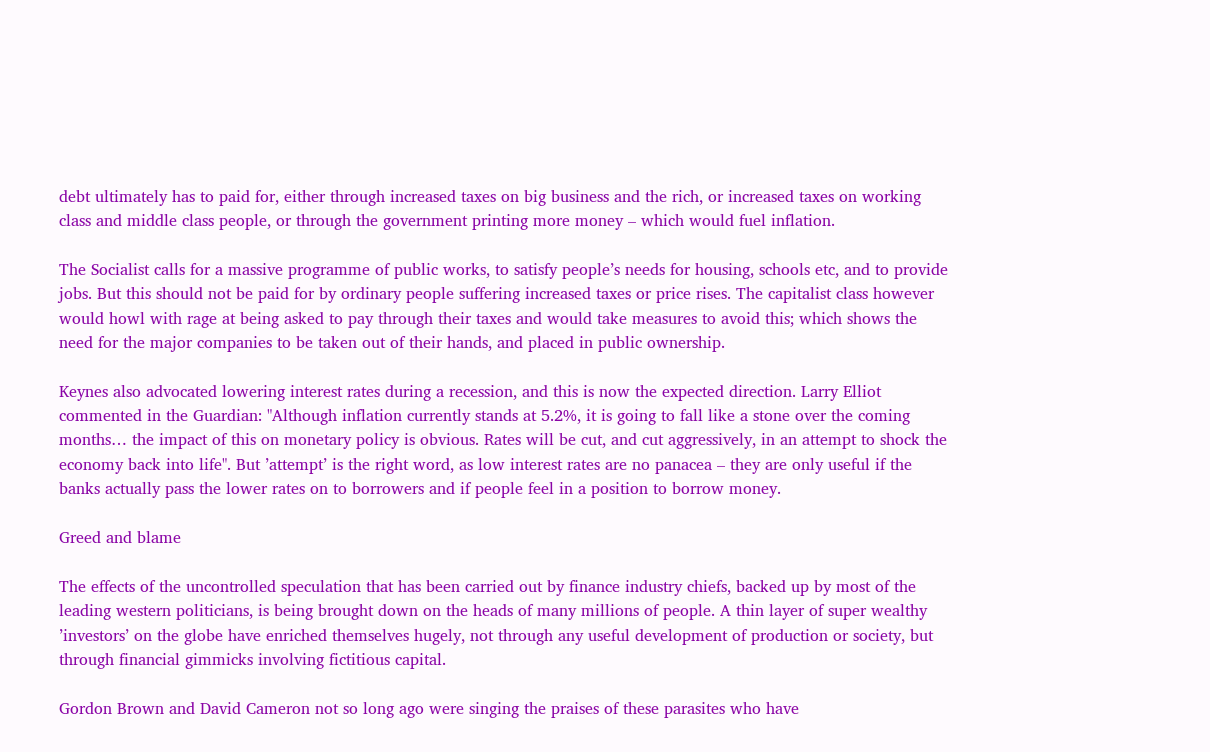debt ultimately has to paid for, either through increased taxes on big business and the rich, or increased taxes on working class and middle class people, or through the government printing more money – which would fuel inflation.

The Socialist calls for a massive programme of public works, to satisfy people’s needs for housing, schools etc, and to provide jobs. But this should not be paid for by ordinary people suffering increased taxes or price rises. The capitalist class however would howl with rage at being asked to pay through their taxes and would take measures to avoid this; which shows the need for the major companies to be taken out of their hands, and placed in public ownership.

Keynes also advocated lowering interest rates during a recession, and this is now the expected direction. Larry Elliot commented in the Guardian: "Although inflation currently stands at 5.2%, it is going to fall like a stone over the coming months… the impact of this on monetary policy is obvious. Rates will be cut, and cut aggressively, in an attempt to shock the economy back into life". But ’attempt’ is the right word, as low interest rates are no panacea – they are only useful if the banks actually pass the lower rates on to borrowers and if people feel in a position to borrow money.

Greed and blame

The effects of the uncontrolled speculation that has been carried out by finance industry chiefs, backed up by most of the leading western politicians, is being brought down on the heads of many millions of people. A thin layer of super wealthy ’investors’ on the globe have enriched themselves hugely, not through any useful development of production or society, but through financial gimmicks involving fictitious capital.

Gordon Brown and David Cameron not so long ago were singing the praises of these parasites who have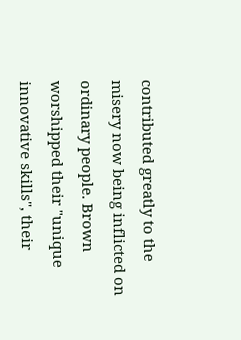contributed greatly to the misery now being inflicted on ordinary people. Brown worshipped their "unique innovative skills", their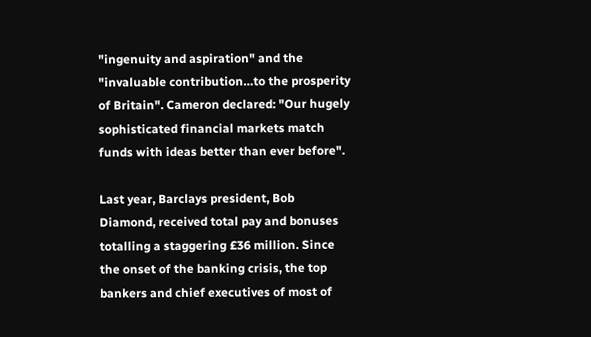"ingenuity and aspiration" and the "invaluable contribution…to the prosperity of Britain". Cameron declared: "Our hugely sophisticated financial markets match funds with ideas better than ever before".

Last year, Barclays president, Bob Diamond, received total pay and bonuses totalling a staggering £36 million. Since the onset of the banking crisis, the top bankers and chief executives of most of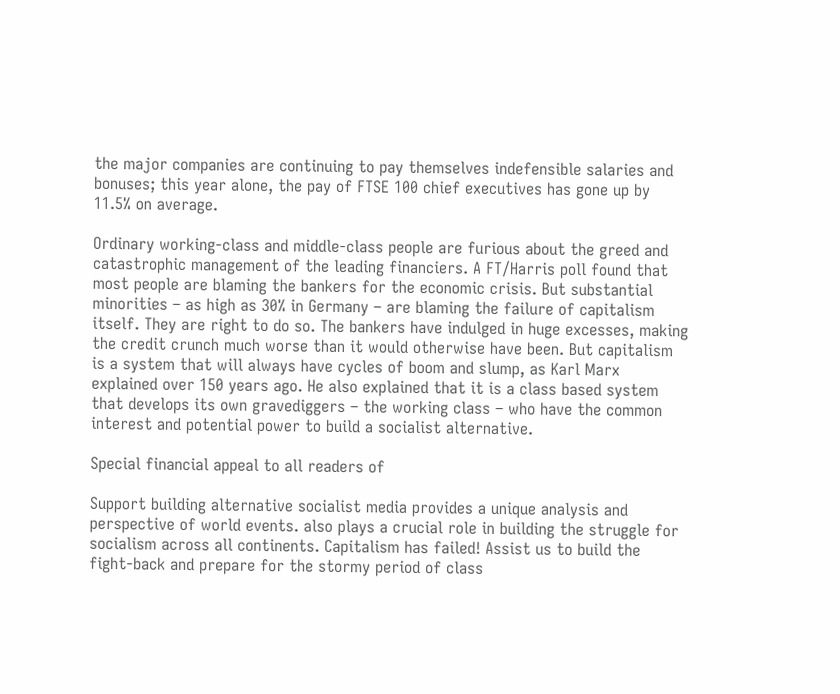the major companies are continuing to pay themselves indefensible salaries and bonuses; this year alone, the pay of FTSE 100 chief executives has gone up by 11.5% on average.

Ordinary working-class and middle-class people are furious about the greed and catastrophic management of the leading financiers. A FT/Harris poll found that most people are blaming the bankers for the economic crisis. But substantial minorities – as high as 30% in Germany – are blaming the failure of capitalism itself. They are right to do so. The bankers have indulged in huge excesses, making the credit crunch much worse than it would otherwise have been. But capitalism is a system that will always have cycles of boom and slump, as Karl Marx explained over 150 years ago. He also explained that it is a class based system that develops its own gravediggers – the working class – who have the common interest and potential power to build a socialist alternative.

Special financial appeal to all readers of

Support building alternative socialist media provides a unique analysis and perspective of world events. also plays a crucial role in building the struggle for socialism across all continents. Capitalism has failed! Assist us to build the fight-back and prepare for the stormy period of class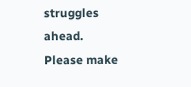struggles ahead.
Please make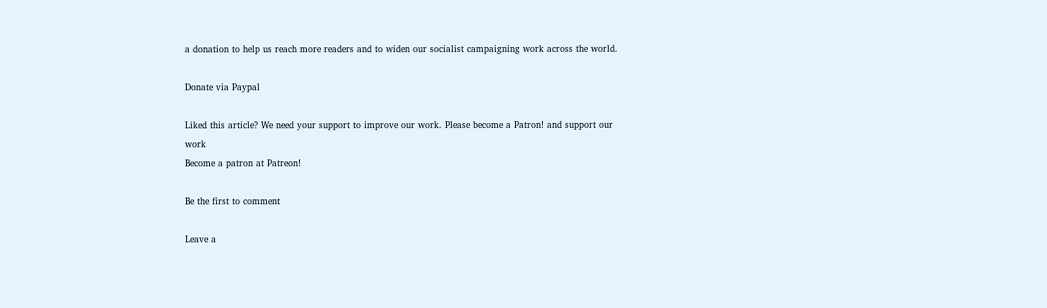a donation to help us reach more readers and to widen our socialist campaigning work across the world.

Donate via Paypal

Liked this article? We need your support to improve our work. Please become a Patron! and support our work
Become a patron at Patreon!

Be the first to comment

Leave a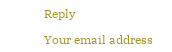Reply

Your email address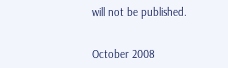will not be published.


October 2008